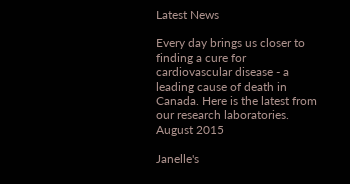Latest News

Every day brings us closer to finding a cure for cardiovascular disease - a leading cause of death in Canada. Here is the latest from our research laboratories.
August 2015

Janelle's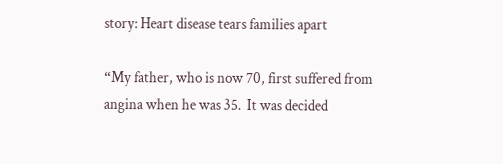story: Heart disease tears families apart

“My father, who is now 70, first suffered from angina when he was 35.  It was decided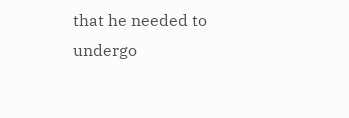that he needed to undergo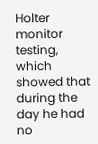Holter monitor testing, which showed that during the day he had no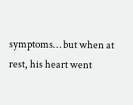symptoms… but when at rest, his heart went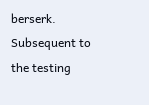berserk. Subsequent to the testing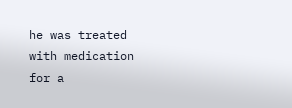he was treated with medication for a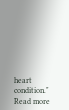heart condition."
Read more